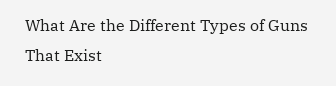What Are the Different Types of Guns That Exist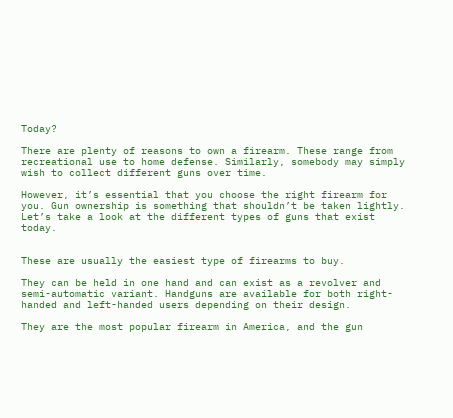Today?

There are plenty of reasons to own a firearm. These range from recreational use to home defense. Similarly, somebody may simply wish to collect different guns over time.

However, it’s essential that you choose the right firearm for you. Gun ownership is something that shouldn’t be taken lightly. Let’s take a look at the different types of guns that exist today.


These are usually the easiest type of firearms to buy.

They can be held in one hand and can exist as a revolver and semi-automatic variant. Handguns are available for both right-handed and left-handed users depending on their design.

They are the most popular firearm in America, and the gun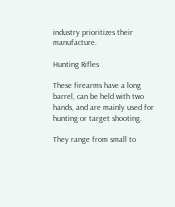industry prioritizes their manufacture.

Hunting Rifles

These firearms have a long barrel, can be held with two hands, and are mainly used for hunting or target shooting.

They range from small to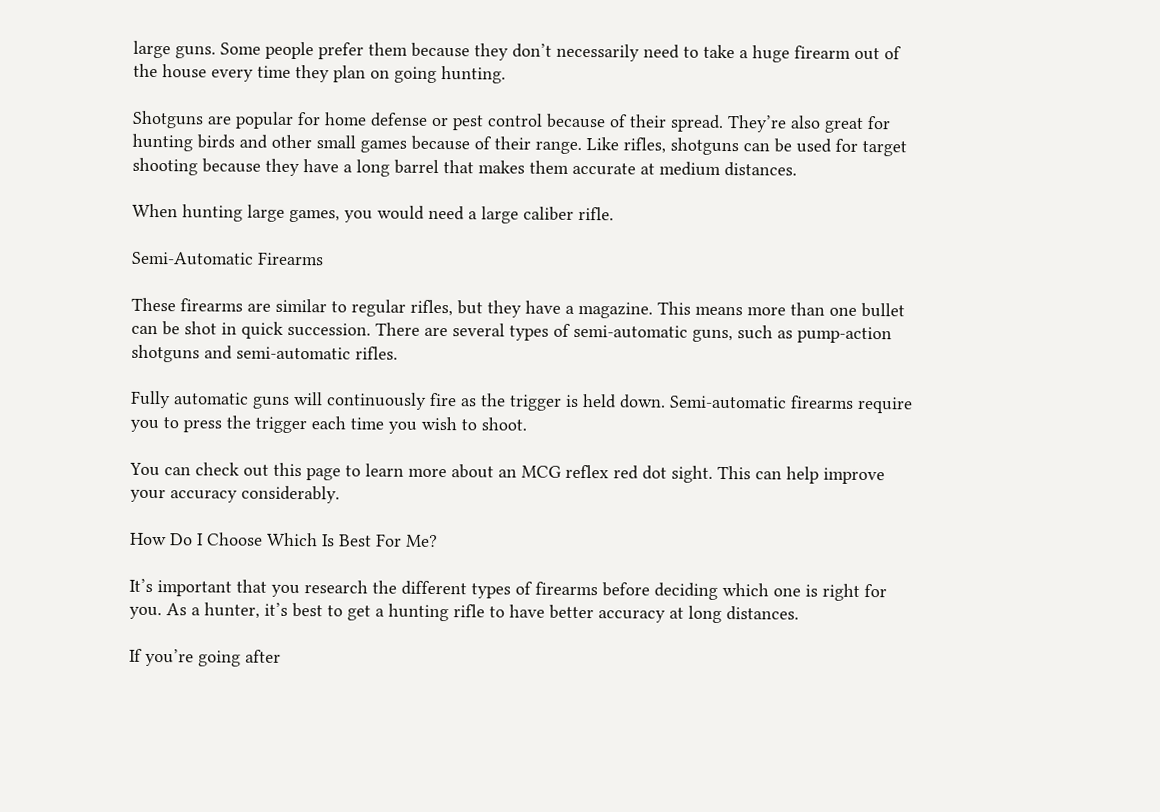large guns. Some people prefer them because they don’t necessarily need to take a huge firearm out of the house every time they plan on going hunting.

Shotguns are popular for home defense or pest control because of their spread. They’re also great for hunting birds and other small games because of their range. Like rifles, shotguns can be used for target shooting because they have a long barrel that makes them accurate at medium distances.

When hunting large games, you would need a large caliber rifle.

Semi-Automatic Firearms

These firearms are similar to regular rifles, but they have a magazine. This means more than one bullet can be shot in quick succession. There are several types of semi-automatic guns, such as pump-action shotguns and semi-automatic rifles.

Fully automatic guns will continuously fire as the trigger is held down. Semi-automatic firearms require you to press the trigger each time you wish to shoot.

You can check out this page to learn more about an MCG reflex red dot sight. This can help improve your accuracy considerably.

How Do I Choose Which Is Best For Me?

It’s important that you research the different types of firearms before deciding which one is right for you. As a hunter, it’s best to get a hunting rifle to have better accuracy at long distances.

If you’re going after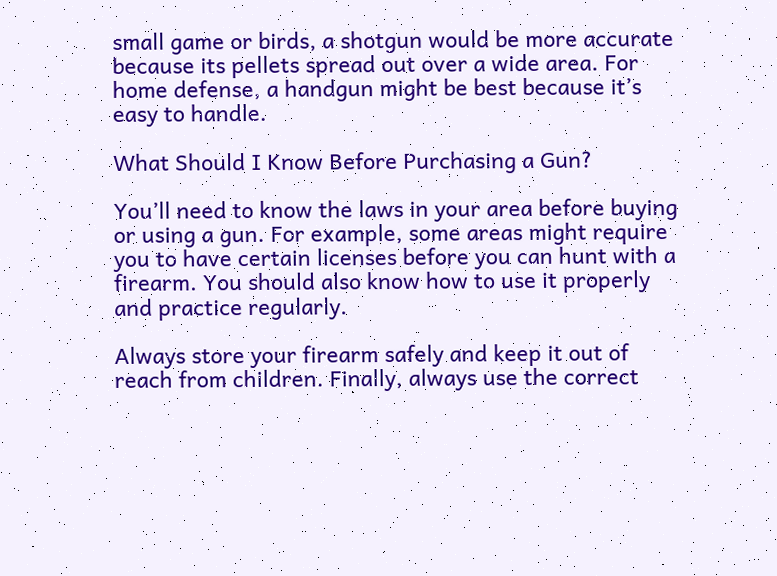small game or birds, a shotgun would be more accurate because its pellets spread out over a wide area. For home defense, a handgun might be best because it’s easy to handle.

What Should I Know Before Purchasing a Gun?

You’ll need to know the laws in your area before buying or using a gun. For example, some areas might require you to have certain licenses before you can hunt with a firearm. You should also know how to use it properly and practice regularly.

Always store your firearm safely and keep it out of reach from children. Finally, always use the correct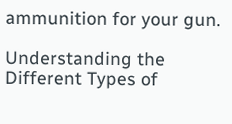ammunition for your gun.

Understanding the Different Types of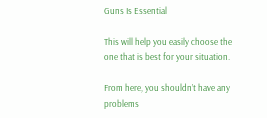Guns Is Essential

This will help you easily choose the one that is best for your situation.

From here, you shouldn’t have any problems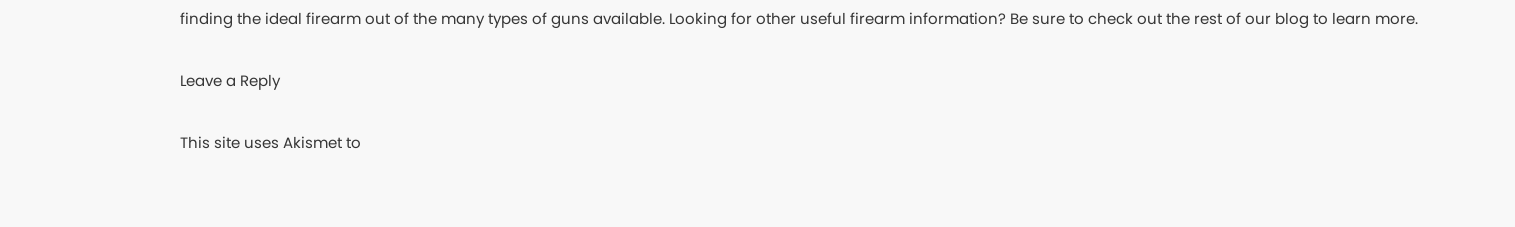finding the ideal firearm out of the many types of guns available. Looking for other useful firearm information? Be sure to check out the rest of our blog to learn more.

Leave a Reply

This site uses Akismet to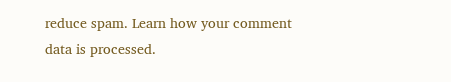reduce spam. Learn how your comment data is processed.